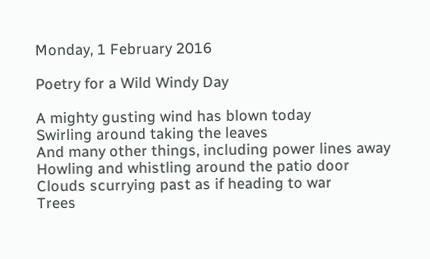Monday, 1 February 2016

Poetry for a Wild Windy Day

A mighty gusting wind has blown today
Swirling around taking the leaves
And many other things, including power lines away
Howling and whistling around the patio door
Clouds scurrying past as if heading to war
Trees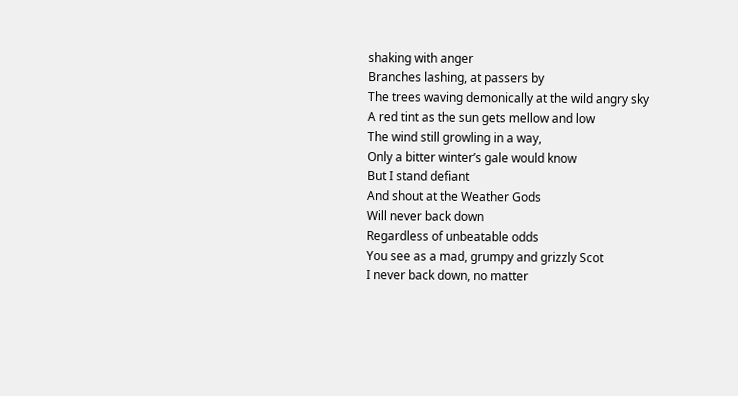shaking with anger
Branches lashing, at passers by
The trees waving demonically at the wild angry sky
A red tint as the sun gets mellow and low
The wind still growling in a way,
Only a bitter winter’s gale would know
But I stand defiant
And shout at the Weather Gods
Will never back down
Regardless of unbeatable odds
You see as a mad, grumpy and grizzly Scot
I never back down, no matter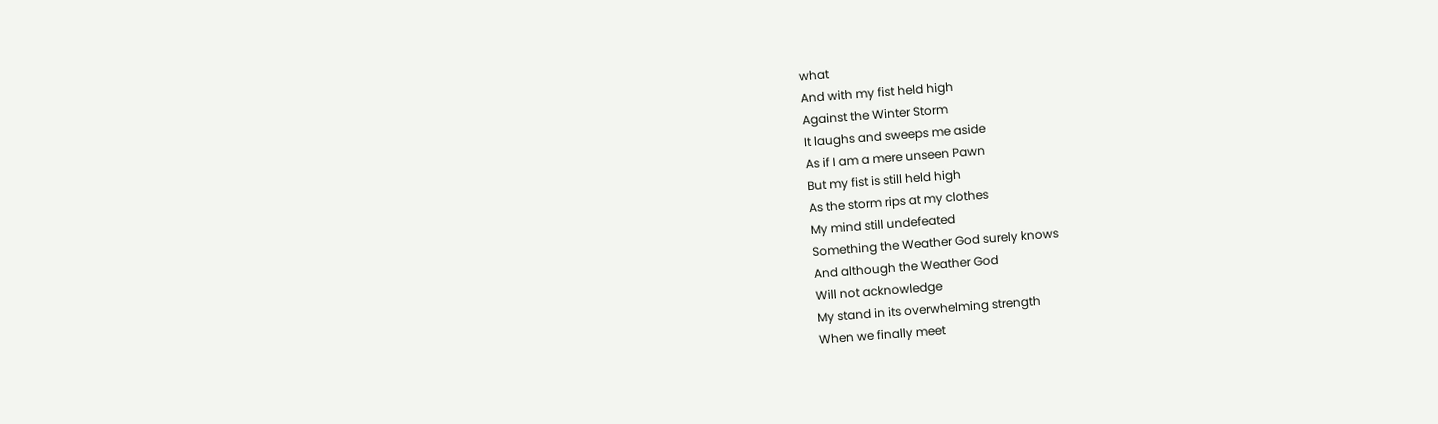what
And with my fist held high
Against the Winter Storm
It laughs and sweeps me aside
As if I am a mere unseen Pawn
But my fist is still held high
As the storm rips at my clothes
My mind still undefeated
Something the Weather God surely knows
And although the Weather God
Will not acknowledge
My stand in its overwhelming strength
When we finally meet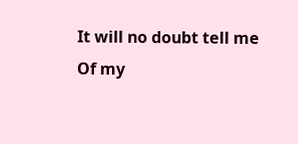It will no doubt tell me
Of my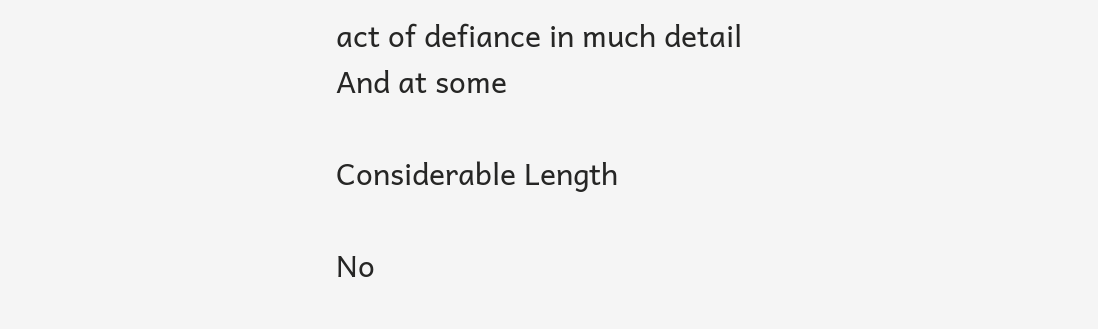act of defiance in much detail
And at some

Considerable Length

No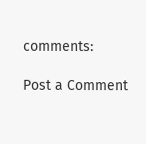comments:

Post a Comment